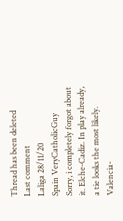Thread has been deleted
Last comment
Laliga 28/11/20
Spain VeryCatholicGuy
Sorry, i completely forgot about it. Elche-Cadiz. In play already, a tie looks the most likely. Valencia-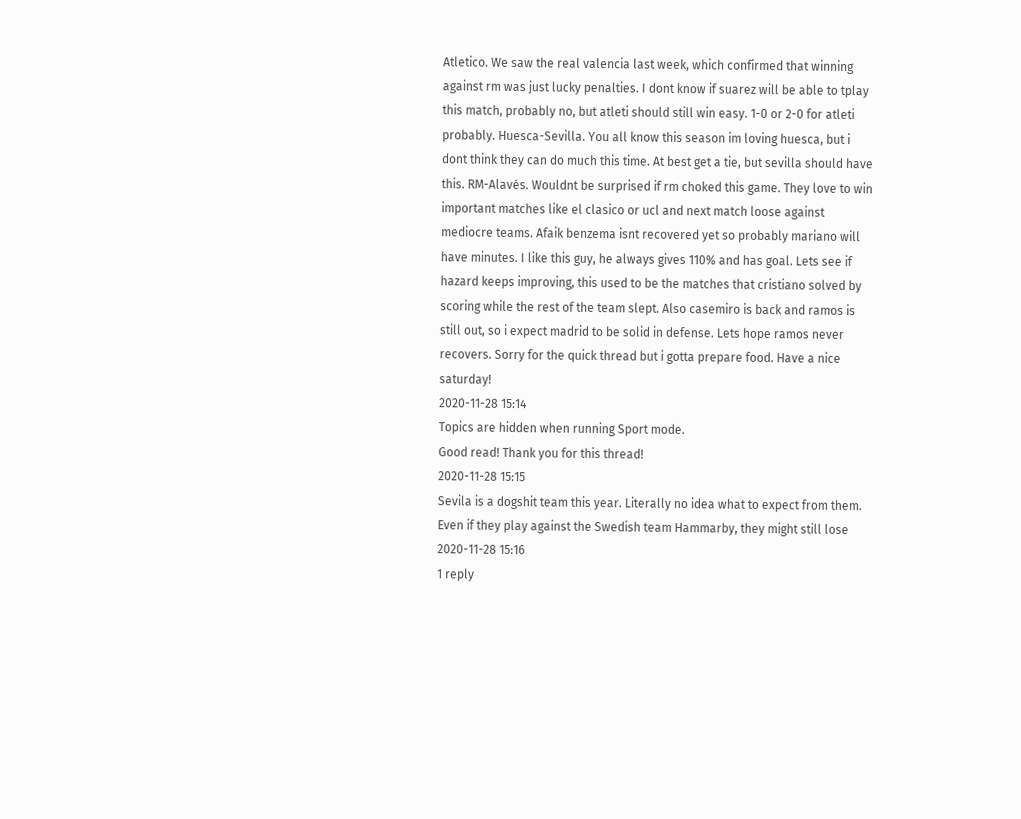Atletico. We saw the real valencia last week, which confirmed that winning against rm was just lucky penalties. I dont know if suarez will be able to tplay this match, probably no, but atleti should still win easy. 1-0 or 2-0 for atleti probably. Huesca-Sevilla. You all know this season im loving huesca, but i dont think they can do much this time. At best get a tie, but sevilla should have this. RM-Alavés. Wouldnt be surprised if rm choked this game. They love to win important matches like el clasico or ucl and next match loose against mediocre teams. Afaik benzema isnt recovered yet so probably mariano will have minutes. I like this guy, he always gives 110% and has goal. Lets see if hazard keeps improving, this used to be the matches that cristiano solved by scoring while the rest of the team slept. Also casemiro is back and ramos is still out, so i expect madrid to be solid in defense. Lets hope ramos never recovers. Sorry for the quick thread but i gotta prepare food. Have a nice saturday!
2020-11-28 15:14
Topics are hidden when running Sport mode.
Good read! Thank you for this thread!
2020-11-28 15:15
Sevila is a dogshit team this year. Literally no idea what to expect from them. Even if they play against the Swedish team Hammarby, they might still lose
2020-11-28 15:16
1 reply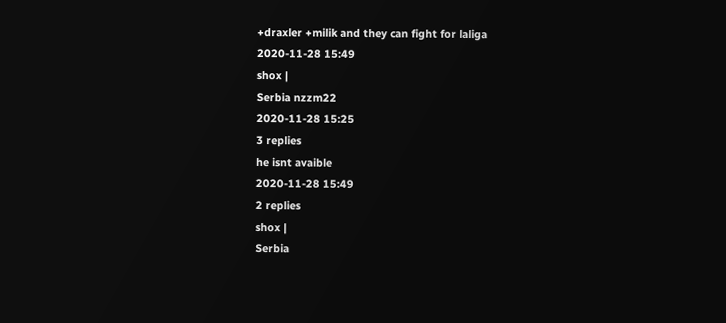+draxler +milik and they can fight for laliga
2020-11-28 15:49
shox |
Serbia nzzm22
2020-11-28 15:25
3 replies
he isnt avaible
2020-11-28 15:49
2 replies
shox |
Serbia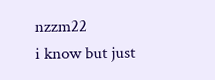nzzm22
i know but just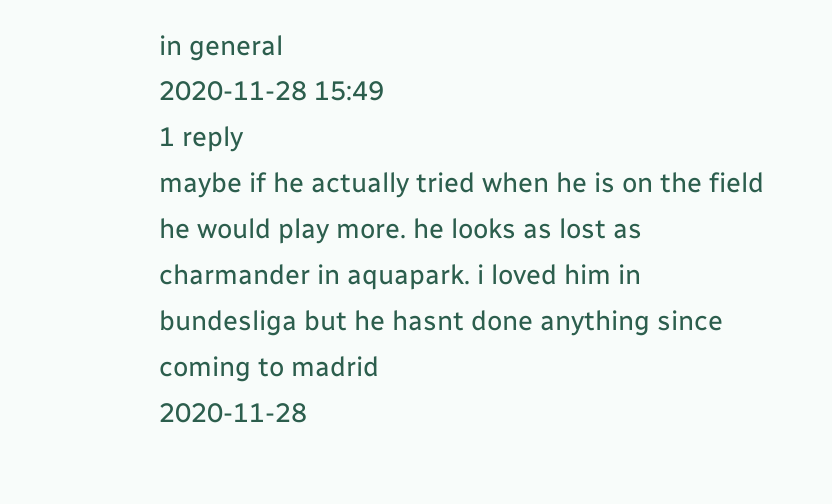in general
2020-11-28 15:49
1 reply
maybe if he actually tried when he is on the field he would play more. he looks as lost as charmander in aquapark. i loved him in bundesliga but he hasnt done anything since coming to madrid
2020-11-28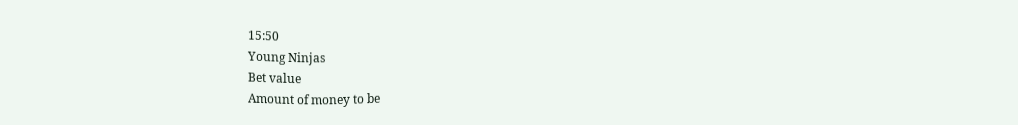15:50
Young Ninjas
Bet value
Amount of money to be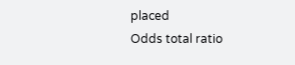placed
Odds total ratio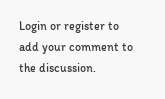Login or register to add your comment to the discussion.